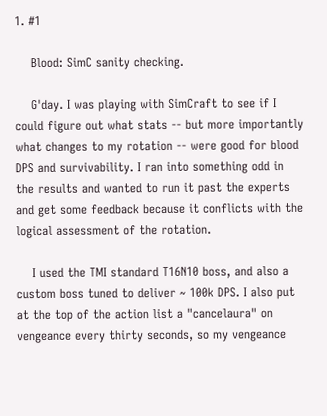1. #1

    Blood: SimC sanity checking.

    G'day. I was playing with SimCraft to see if I could figure out what stats -- but more importantly what changes to my rotation -- were good for blood DPS and survivability. I ran into something odd in the results and wanted to run it past the experts and get some feedback because it conflicts with the logical assessment of the rotation.

    I used the TMI standard T16N10 boss, and also a custom boss tuned to deliver ~ 100k DPS. I also put at the top of the action list a "cancelaura" on vengeance every thirty seconds, so my vengeance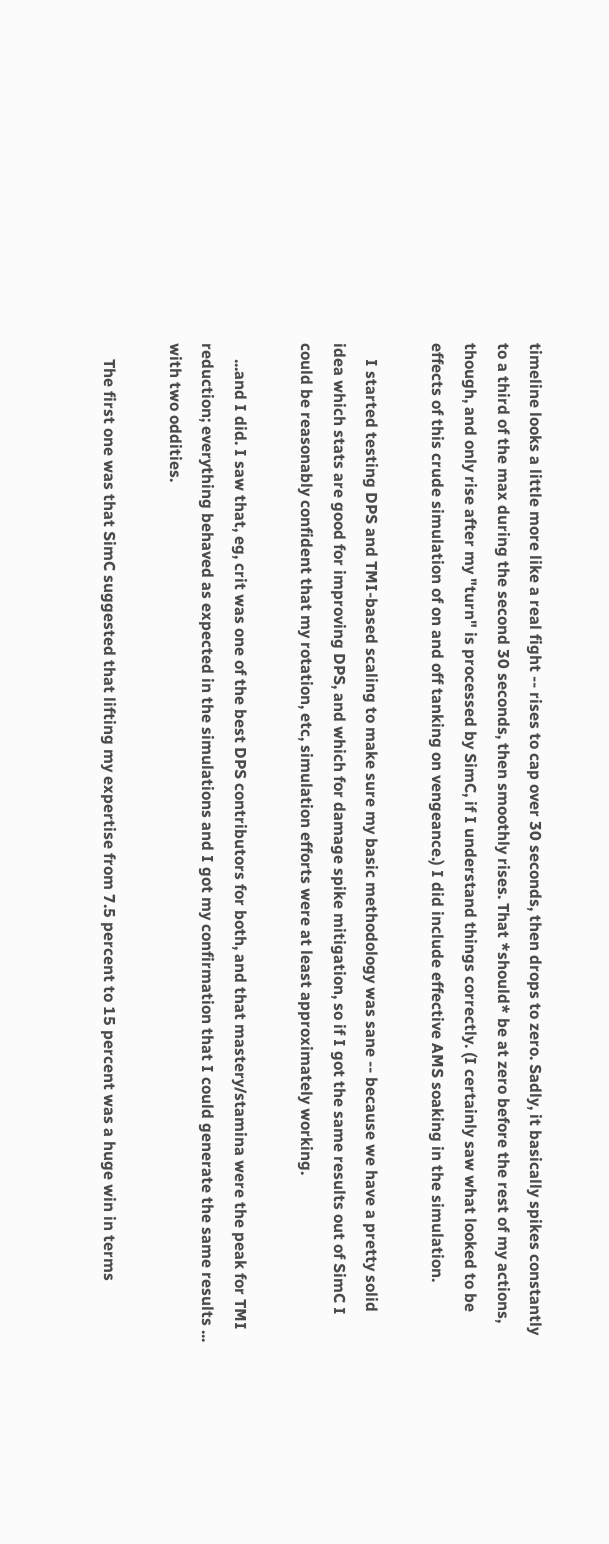timeline looks a little more like a real fight -- rises to cap over 30 seconds, then drops to zero. Sadly, it basically spikes constantly to a third of the max during the second 30 seconds, then smoothly rises. That *should* be at zero before the rest of my actions, though, and only rise after my "turn" is processed by SimC, if I understand things correctly. (I certainly saw what looked to be effects of this crude simulation of on and off tanking on vengeance.) I did include effective AMS soaking in the simulation.

    I started testing DPS and TMI-based scaling to make sure my basic methodology was sane -- because we have a pretty solid idea which stats are good for improving DPS, and which for damage spike mitigation, so if I got the same results out of SimC I could be reasonably confident that my rotation, etc, simulation efforts were at least approximately working.

    ...and I did. I saw that, eg, crit was one of the best DPS contributors for both, and that mastery/stamina were the peak for TMI reduction; everything behaved as expected in the simulations and I got my confirmation that I could generate the same results ... with two oddities.

    The first one was that SimC suggested that lifting my expertise from 7.5 percent to 15 percent was a huge win in terms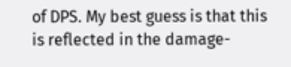of DPS. My best guess is that this is reflected in the damage-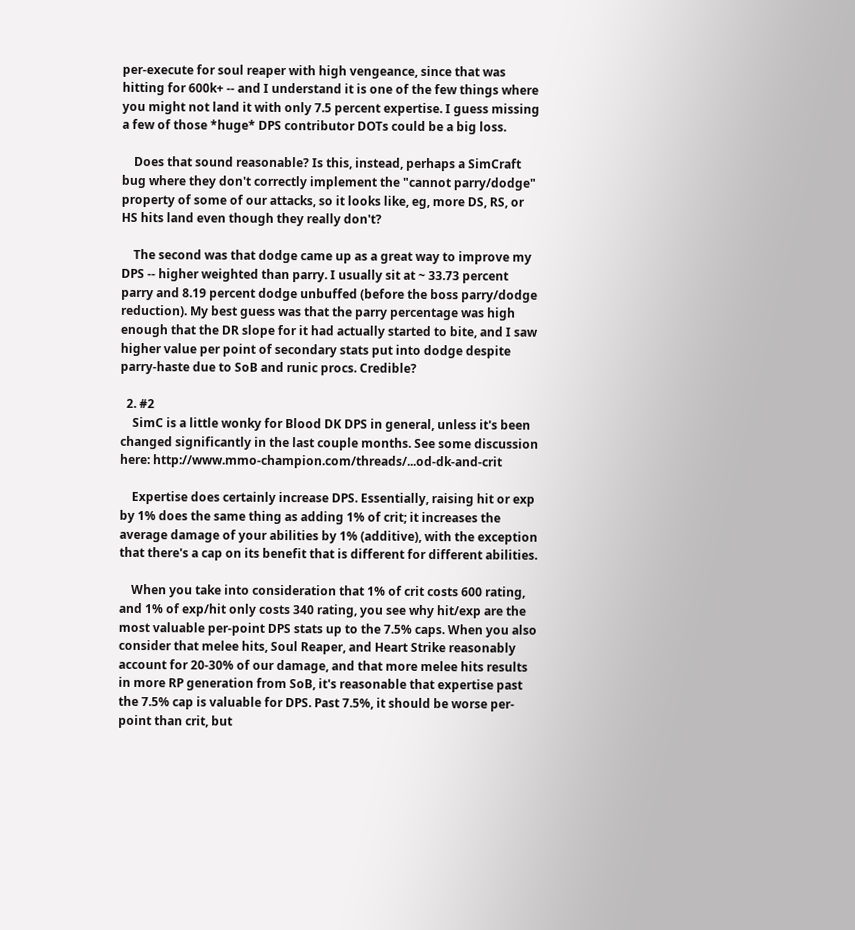per-execute for soul reaper with high vengeance, since that was hitting for 600k+ -- and I understand it is one of the few things where you might not land it with only 7.5 percent expertise. I guess missing a few of those *huge* DPS contributor DOTs could be a big loss.

    Does that sound reasonable? Is this, instead, perhaps a SimCraft bug where they don't correctly implement the "cannot parry/dodge" property of some of our attacks, so it looks like, eg, more DS, RS, or HS hits land even though they really don't?

    The second was that dodge came up as a great way to improve my DPS -- higher weighted than parry. I usually sit at ~ 33.73 percent parry and 8.19 percent dodge unbuffed (before the boss parry/dodge reduction). My best guess was that the parry percentage was high enough that the DR slope for it had actually started to bite, and I saw higher value per point of secondary stats put into dodge despite parry-haste due to SoB and runic procs. Credible?

  2. #2
    SimC is a little wonky for Blood DK DPS in general, unless it's been changed significantly in the last couple months. See some discussion here: http://www.mmo-champion.com/threads/...od-dk-and-crit

    Expertise does certainly increase DPS. Essentially, raising hit or exp by 1% does the same thing as adding 1% of crit; it increases the average damage of your abilities by 1% (additive), with the exception that there's a cap on its benefit that is different for different abilities.

    When you take into consideration that 1% of crit costs 600 rating, and 1% of exp/hit only costs 340 rating, you see why hit/exp are the most valuable per-point DPS stats up to the 7.5% caps. When you also consider that melee hits, Soul Reaper, and Heart Strike reasonably account for 20-30% of our damage, and that more melee hits results in more RP generation from SoB, it's reasonable that expertise past the 7.5% cap is valuable for DPS. Past 7.5%, it should be worse per-point than crit, but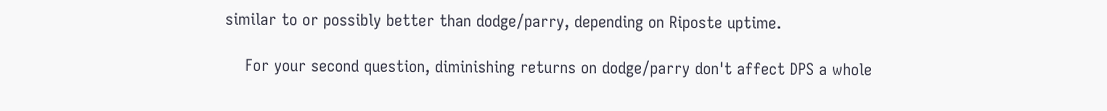similar to or possibly better than dodge/parry, depending on Riposte uptime.

    For your second question, diminishing returns on dodge/parry don't affect DPS a whole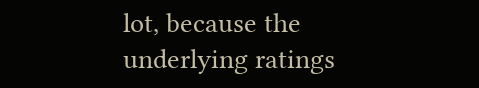lot, because the underlying ratings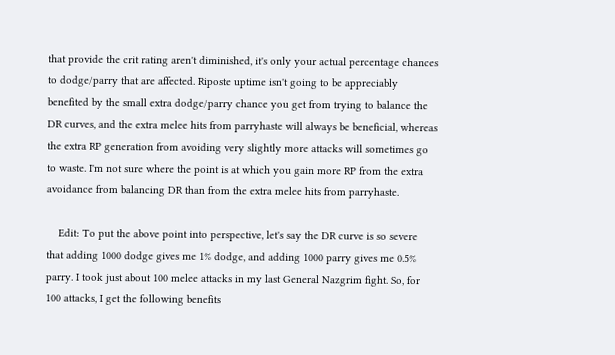that provide the crit rating aren't diminished, it's only your actual percentage chances to dodge/parry that are affected. Riposte uptime isn't going to be appreciably benefited by the small extra dodge/parry chance you get from trying to balance the DR curves, and the extra melee hits from parryhaste will always be beneficial, whereas the extra RP generation from avoiding very slightly more attacks will sometimes go to waste. I'm not sure where the point is at which you gain more RP from the extra avoidance from balancing DR than from the extra melee hits from parryhaste.

    Edit: To put the above point into perspective, let's say the DR curve is so severe that adding 1000 dodge gives me 1% dodge, and adding 1000 parry gives me 0.5% parry. I took just about 100 melee attacks in my last General Nazgrim fight. So, for 100 attacks, I get the following benefits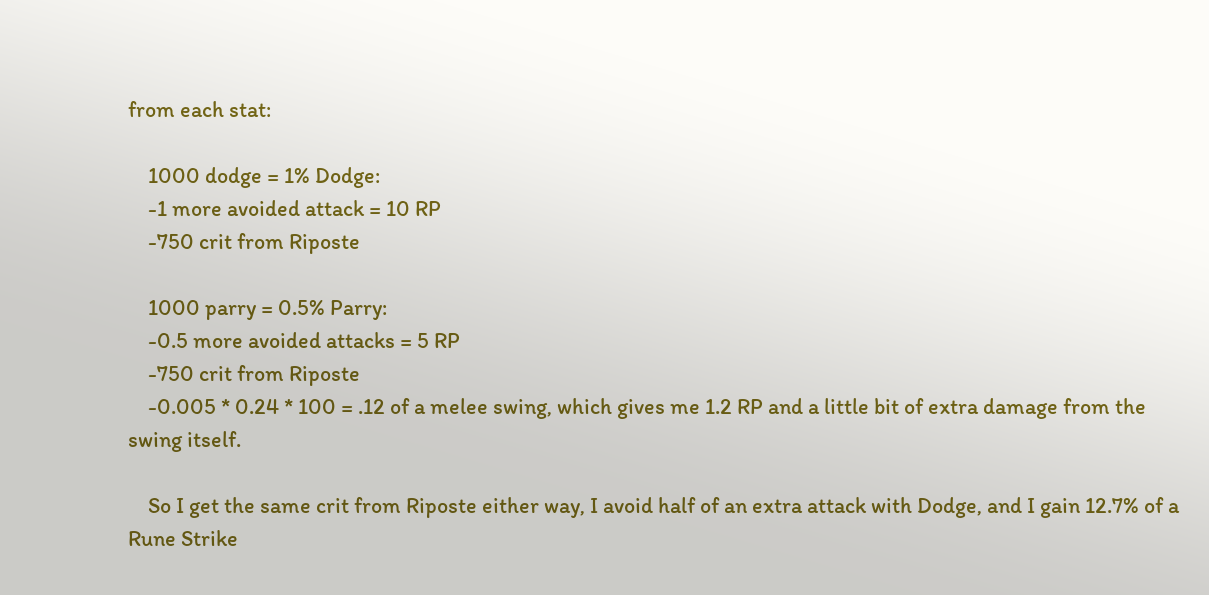from each stat:

    1000 dodge = 1% Dodge:
    -1 more avoided attack = 10 RP
    -750 crit from Riposte

    1000 parry = 0.5% Parry:
    -0.5 more avoided attacks = 5 RP
    -750 crit from Riposte
    -0.005 * 0.24 * 100 = .12 of a melee swing, which gives me 1.2 RP and a little bit of extra damage from the swing itself.

    So I get the same crit from Riposte either way, I avoid half of an extra attack with Dodge, and I gain 12.7% of a Rune Strike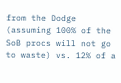from the Dodge (assuming 100% of the SoB procs will not go to waste) vs. 12% of a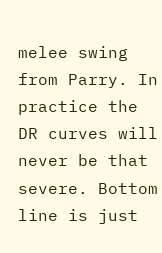melee swing from Parry. In practice the DR curves will never be that severe. Bottom line is just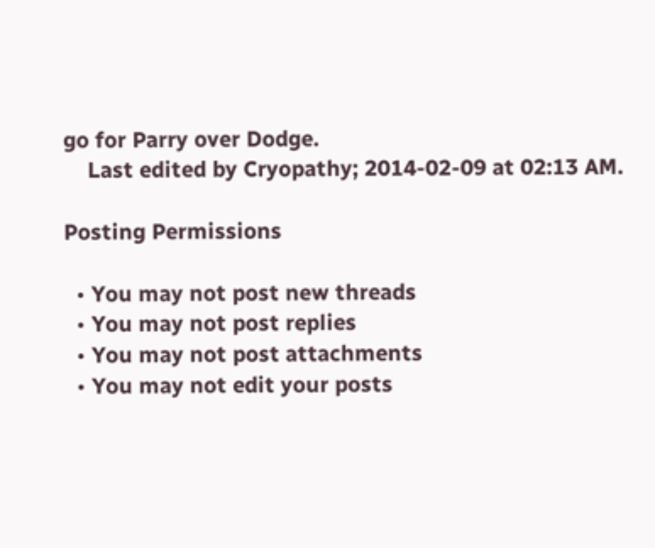go for Parry over Dodge.
    Last edited by Cryopathy; 2014-02-09 at 02:13 AM.

Posting Permissions

  • You may not post new threads
  • You may not post replies
  • You may not post attachments
  • You may not edit your posts